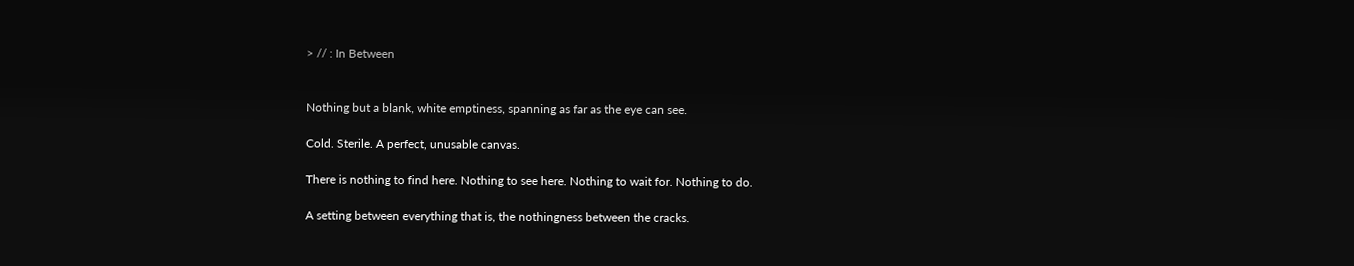> // : In Between


Nothing but a blank, white emptiness, spanning as far as the eye can see.

Cold. Sterile. A perfect, unusable canvas.

There is nothing to find here. Nothing to see here. Nothing to wait for. Nothing to do.

A setting between everything that is, the nothingness between the cracks.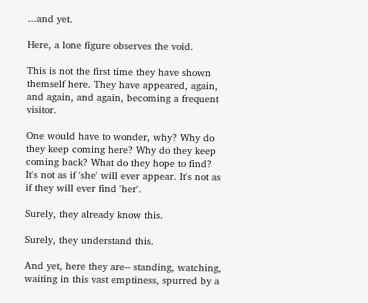...and yet.

Here, a lone figure observes the void.

This is not the first time they have shown themself here. They have appeared, again, and again, and again, becoming a frequent visitor.

One would have to wonder, why? Why do they keep coming here? Why do they keep coming back? What do they hope to find? It's not as if 'she' will ever appear. It's not as if they will ever find 'her'.

Surely, they already know this.

Surely, they understand this.

And yet, here they are-- standing, watching, waiting in this vast emptiness, spurred by a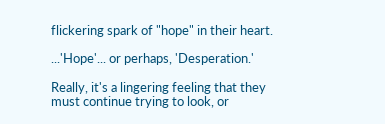flickering spark of "hope" in their heart.

...'Hope'... or perhaps, 'Desperation.'

Really, it's a lingering feeling that they must continue trying to look, or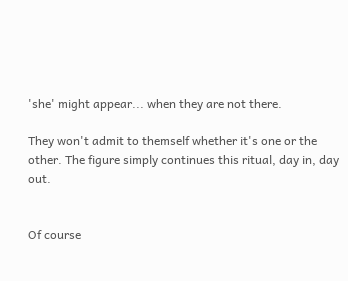'she' might appear... when they are not there.

They won't admit to themself whether it's one or the other. The figure simply continues this ritual, day in, day out.


Of course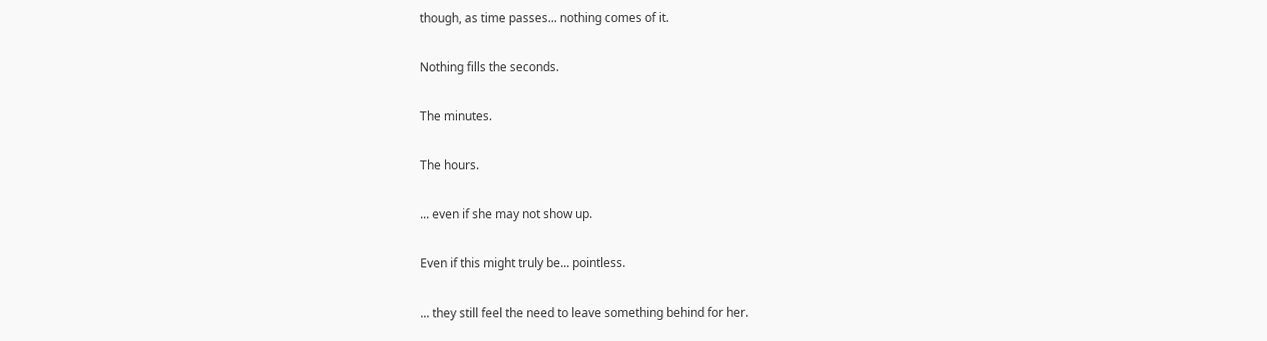though, as time passes... nothing comes of it.

Nothing fills the seconds.

The minutes.

The hours.

... even if she may not show up.

Even if this might truly be... pointless.

... they still feel the need to leave something behind for her.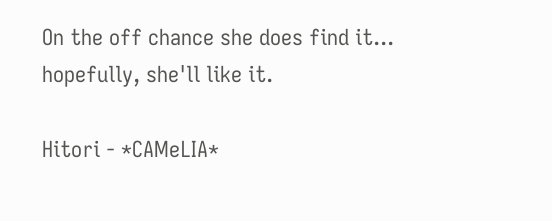On the off chance she does find it... hopefully, she'll like it.

Hitori - *CAMeLIA*